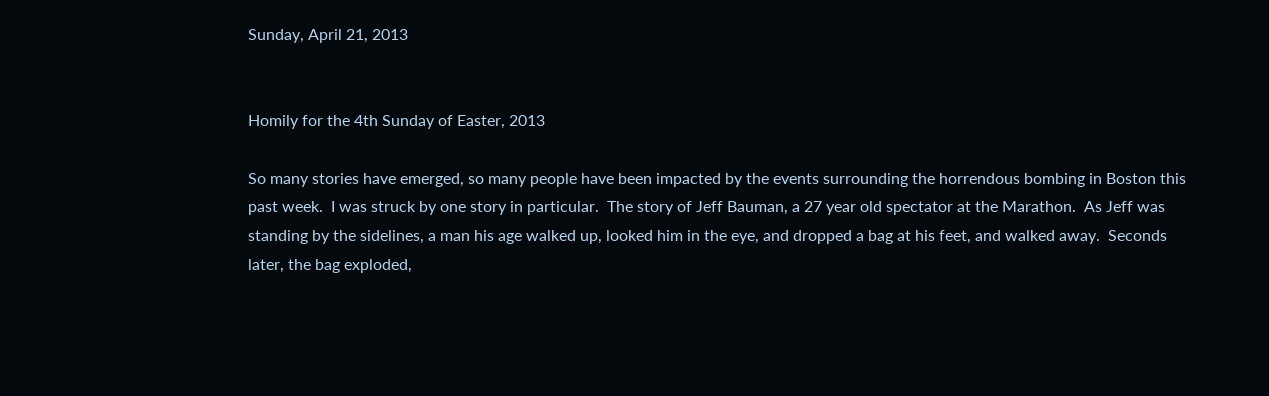Sunday, April 21, 2013


Homily for the 4th Sunday of Easter, 2013

So many stories have emerged, so many people have been impacted by the events surrounding the horrendous bombing in Boston this past week.  I was struck by one story in particular.  The story of Jeff Bauman, a 27 year old spectator at the Marathon.  As Jeff was standing by the sidelines, a man his age walked up, looked him in the eye, and dropped a bag at his feet, and walked away.  Seconds later, the bag exploded,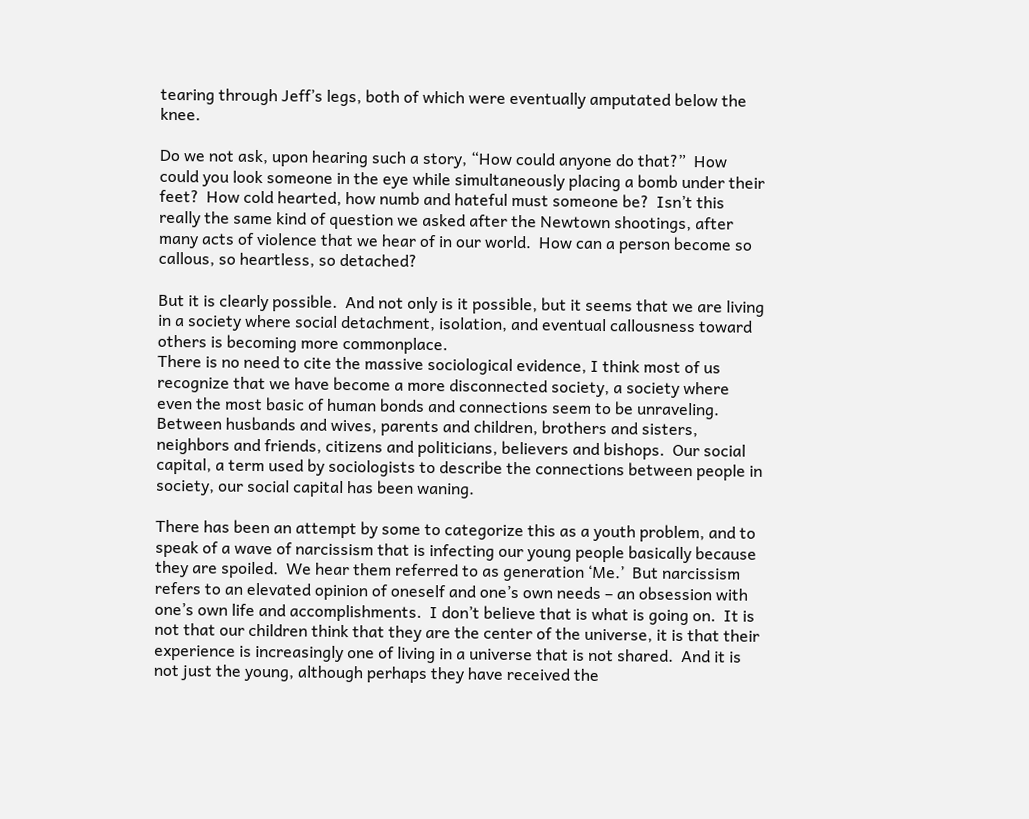tearing through Jeff’s legs, both of which were eventually amputated below the knee.

Do we not ask, upon hearing such a story, “How could anyone do that?”  How could you look someone in the eye while simultaneously placing a bomb under their feet?  How cold hearted, how numb and hateful must someone be?  Isn’t this really the same kind of question we asked after the Newtown shootings, after many acts of violence that we hear of in our world.  How can a person become so callous, so heartless, so detached?

But it is clearly possible.  And not only is it possible, but it seems that we are living in a society where social detachment, isolation, and eventual callousness toward others is becoming more commonplace.
There is no need to cite the massive sociological evidence, I think most of us recognize that we have become a more disconnected society, a society where even the most basic of human bonds and connections seem to be unraveling.  Between husbands and wives, parents and children, brothers and sisters, neighbors and friends, citizens and politicians, believers and bishops.  Our social capital, a term used by sociologists to describe the connections between people in society, our social capital has been waning.

There has been an attempt by some to categorize this as a youth problem, and to speak of a wave of narcissism that is infecting our young people basically because they are spoiled.  We hear them referred to as generation ‘Me.’  But narcissism refers to an elevated opinion of oneself and one’s own needs – an obsession with one’s own life and accomplishments.  I don’t believe that is what is going on.  It is not that our children think that they are the center of the universe, it is that their experience is increasingly one of living in a universe that is not shared.  And it is not just the young, although perhaps they have received the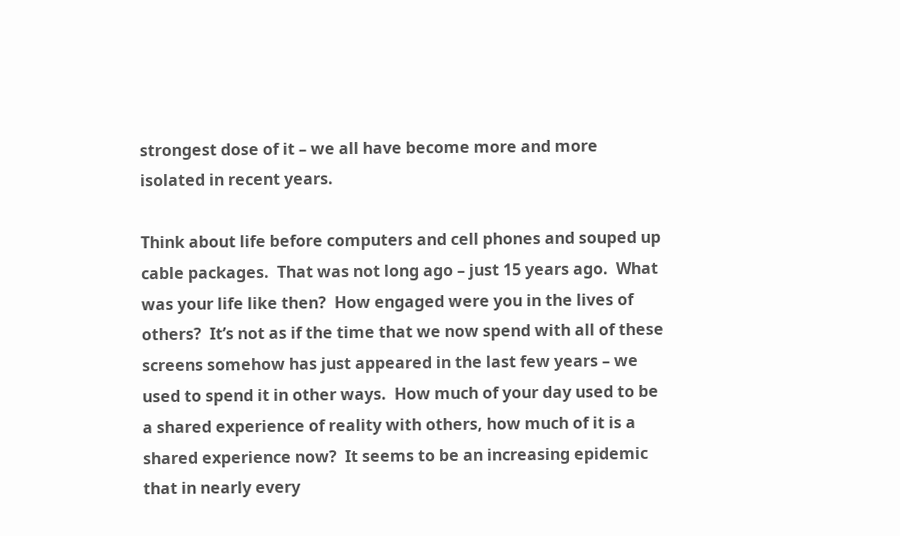strongest dose of it – we all have become more and more isolated in recent years.

Think about life before computers and cell phones and souped up cable packages.  That was not long ago – just 15 years ago.  What was your life like then?  How engaged were you in the lives of others?  It’s not as if the time that we now spend with all of these screens somehow has just appeared in the last few years – we used to spend it in other ways.  How much of your day used to be a shared experience of reality with others, how much of it is a shared experience now?  It seems to be an increasing epidemic that in nearly every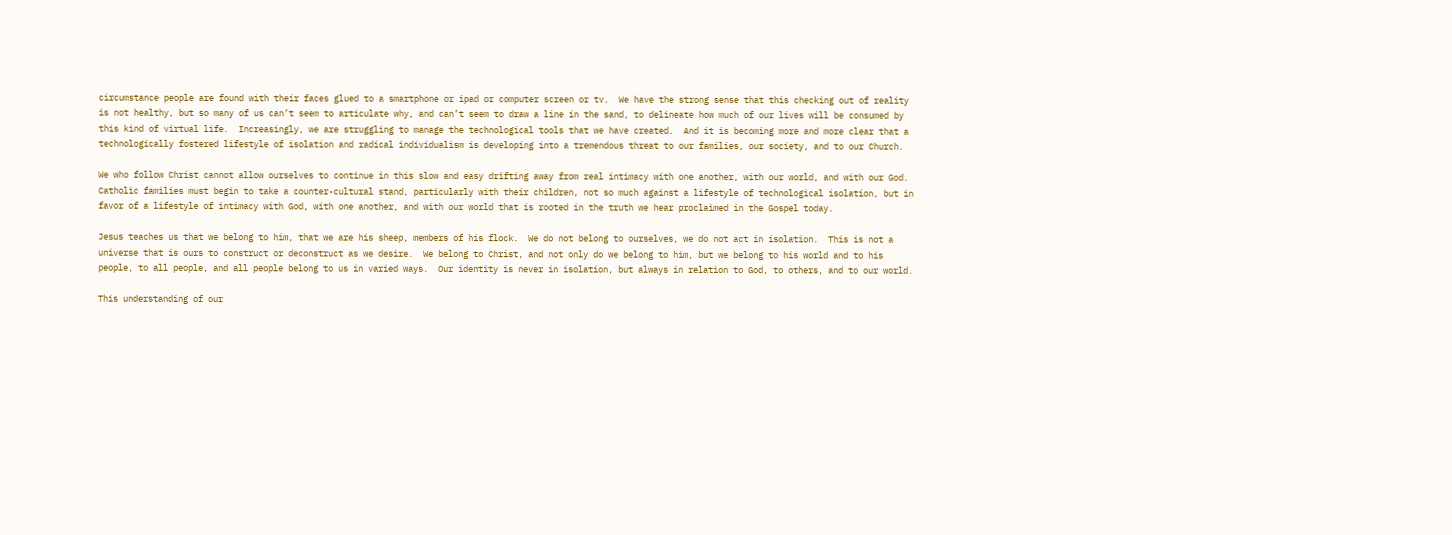circumstance people are found with their faces glued to a smartphone or ipad or computer screen or tv.  We have the strong sense that this checking out of reality is not healthy, but so many of us can’t seem to articulate why, and can’t seem to draw a line in the sand, to delineate how much of our lives will be consumed by this kind of virtual life.  Increasingly, we are struggling to manage the technological tools that we have created.  And it is becoming more and more clear that a technologically fostered lifestyle of isolation and radical individualism is developing into a tremendous threat to our families, our society, and to our Church.

We who follow Christ cannot allow ourselves to continue in this slow and easy drifting away from real intimacy with one another, with our world, and with our God.  Catholic families must begin to take a counter-cultural stand, particularly with their children, not so much against a lifestyle of technological isolation, but in favor of a lifestyle of intimacy with God, with one another, and with our world that is rooted in the truth we hear proclaimed in the Gospel today.

Jesus teaches us that we belong to him, that we are his sheep, members of his flock.  We do not belong to ourselves, we do not act in isolation.  This is not a universe that is ours to construct or deconstruct as we desire.  We belong to Christ, and not only do we belong to him, but we belong to his world and to his people, to all people, and all people belong to us in varied ways.  Our identity is never in isolation, but always in relation to God, to others, and to our world.

This understanding of our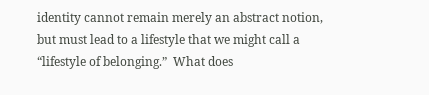identity cannot remain merely an abstract notion, but must lead to a lifestyle that we might call a “lifestyle of belonging.”  What does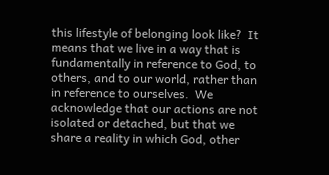this lifestyle of belonging look like?  It means that we live in a way that is fundamentally in reference to God, to others, and to our world, rather than in reference to ourselves.  We acknowledge that our actions are not isolated or detached, but that we share a reality in which God, other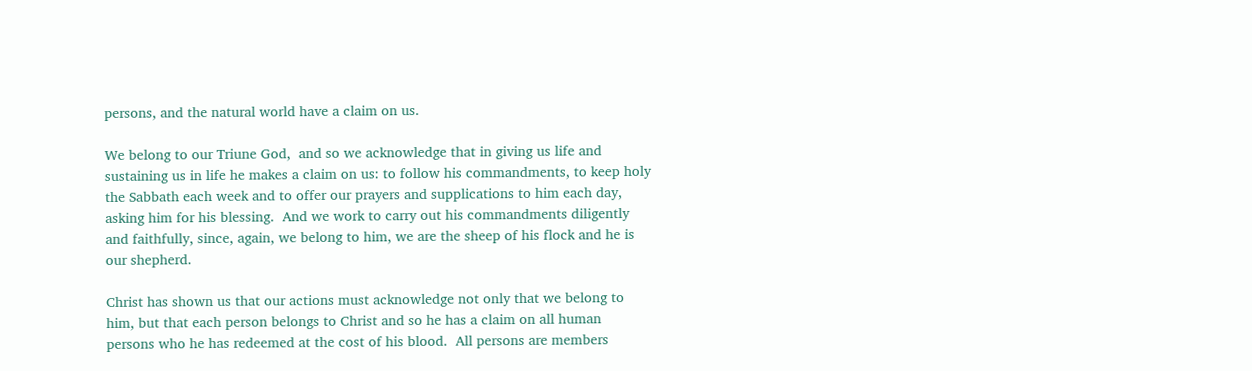persons, and the natural world have a claim on us.

We belong to our Triune God,  and so we acknowledge that in giving us life and sustaining us in life he makes a claim on us: to follow his commandments, to keep holy the Sabbath each week and to offer our prayers and supplications to him each day, asking him for his blessing.  And we work to carry out his commandments diligently and faithfully, since, again, we belong to him, we are the sheep of his flock and he is our shepherd.

Christ has shown us that our actions must acknowledge not only that we belong to him, but that each person belongs to Christ and so he has a claim on all human persons who he has redeemed at the cost of his blood.  All persons are members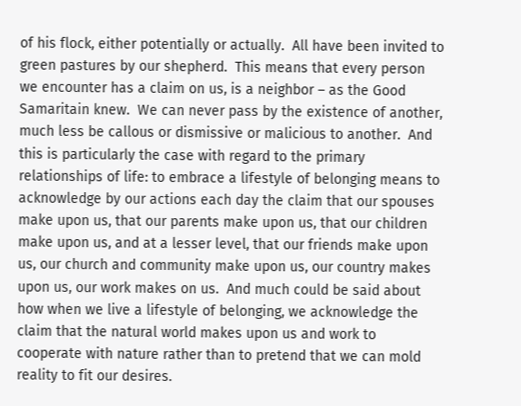of his flock, either potentially or actually.  All have been invited to green pastures by our shepherd.  This means that every person we encounter has a claim on us, is a neighbor – as the Good Samaritain knew.  We can never pass by the existence of another, much less be callous or dismissive or malicious to another.  And this is particularly the case with regard to the primary relationships of life: to embrace a lifestyle of belonging means to acknowledge by our actions each day the claim that our spouses make upon us, that our parents make upon us, that our children make upon us, and at a lesser level, that our friends make upon us, our church and community make upon us, our country makes upon us, our work makes on us.  And much could be said about how when we live a lifestyle of belonging, we acknowledge the claim that the natural world makes upon us and work to cooperate with nature rather than to pretend that we can mold reality to fit our desires.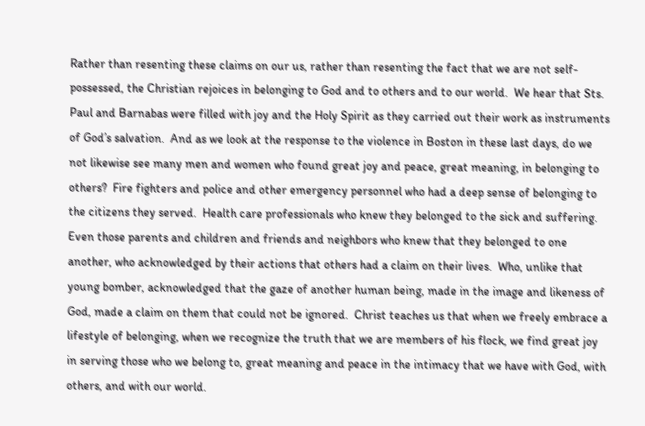Rather than resenting these claims on our us, rather than resenting the fact that we are not self-possessed, the Christian rejoices in belonging to God and to others and to our world.  We hear that Sts. Paul and Barnabas were filled with joy and the Holy Spirit as they carried out their work as instruments of God’s salvation.  And as we look at the response to the violence in Boston in these last days, do we not likewise see many men and women who found great joy and peace, great meaning, in belonging to others?  Fire fighters and police and other emergency personnel who had a deep sense of belonging to the citizens they served.  Health care professionals who knew they belonged to the sick and suffering.  Even those parents and children and friends and neighbors who knew that they belonged to one another, who acknowledged by their actions that others had a claim on their lives.  Who, unlike that young bomber, acknowledged that the gaze of another human being, made in the image and likeness of God, made a claim on them that could not be ignored.  Christ teaches us that when we freely embrace a lifestyle of belonging, when we recognize the truth that we are members of his flock, we find great joy in serving those who we belong to, great meaning and peace in the intimacy that we have with God, with others, and with our world.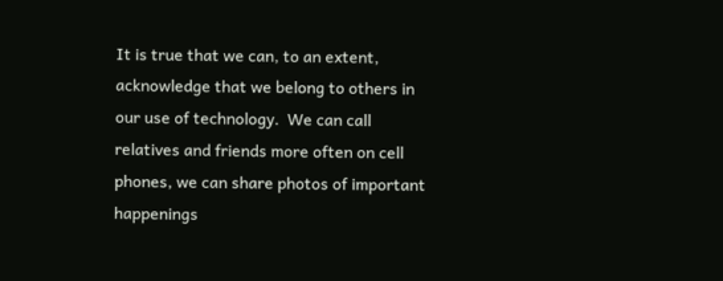It is true that we can, to an extent, acknowledge that we belong to others in our use of technology.  We can call relatives and friends more often on cell phones, we can share photos of important happenings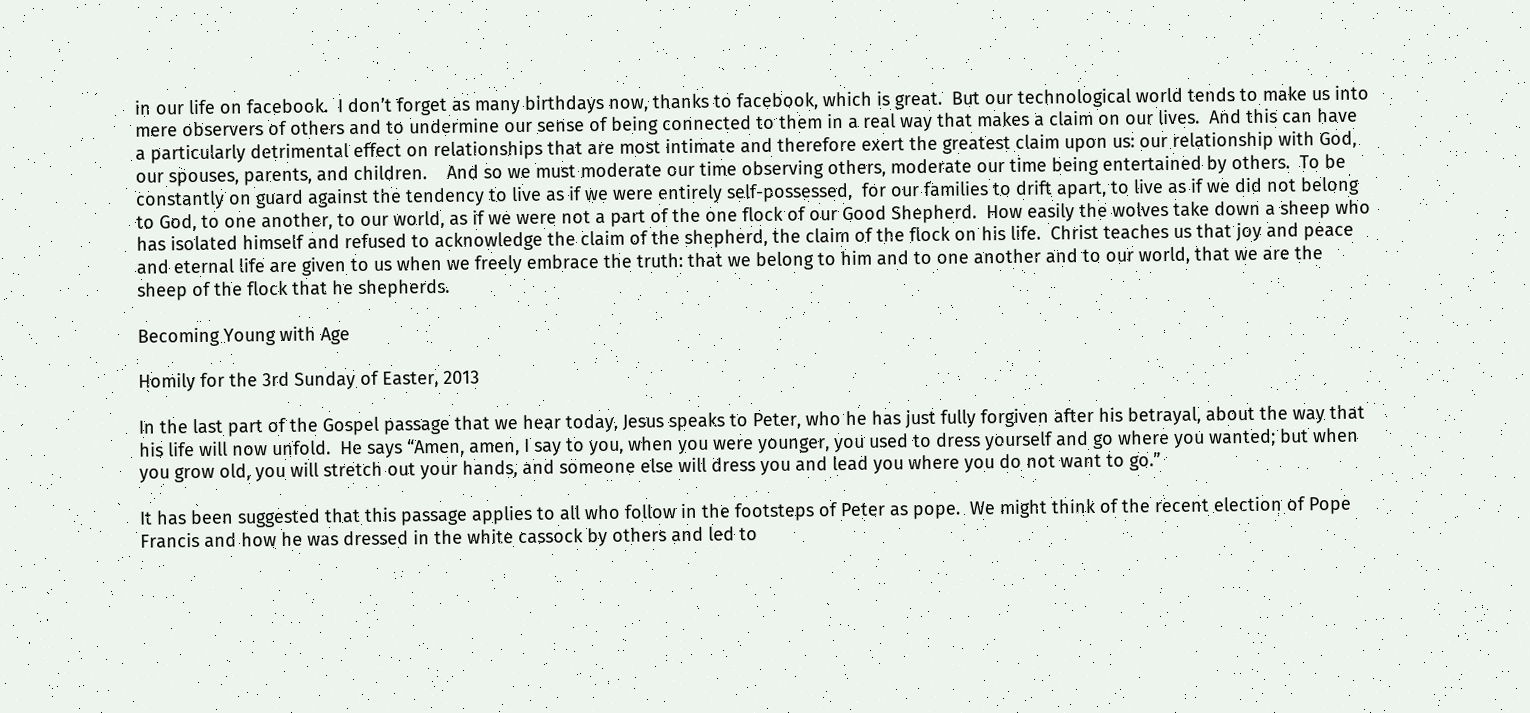in our life on facebook.  I don’t forget as many birthdays now, thanks to facebook, which is great.  But our technological world tends to make us into mere observers of others and to undermine our sense of being connected to them in a real way that makes a claim on our lives.  And this can have a particularly detrimental effect on relationships that are most intimate and therefore exert the greatest claim upon us: our relationship with God, our spouses, parents, and children.    And so we must moderate our time observing others, moderate our time being entertained by others.  To be constantly on guard against the tendency to live as if we were entirely self-possessed,  for our families to drift apart, to live as if we did not belong to God, to one another, to our world, as if we were not a part of the one flock of our Good Shepherd.  How easily the wolves take down a sheep who has isolated himself and refused to acknowledge the claim of the shepherd, the claim of the flock on his life.  Christ teaches us that joy and peace and eternal life are given to us when we freely embrace the truth: that we belong to him and to one another and to our world, that we are the sheep of the flock that he shepherds.

Becoming Young with Age

Homily for the 3rd Sunday of Easter, 2013

In the last part of the Gospel passage that we hear today, Jesus speaks to Peter, who he has just fully forgiven after his betrayal, about the way that his life will now unfold.  He says “Amen, amen, I say to you, when you were younger, you used to dress yourself and go where you wanted; but when you grow old, you will stretch out your hands, and someone else will dress you and lead you where you do not want to go.”

It has been suggested that this passage applies to all who follow in the footsteps of Peter as pope.  We might think of the recent election of Pope Francis and how he was dressed in the white cassock by others and led to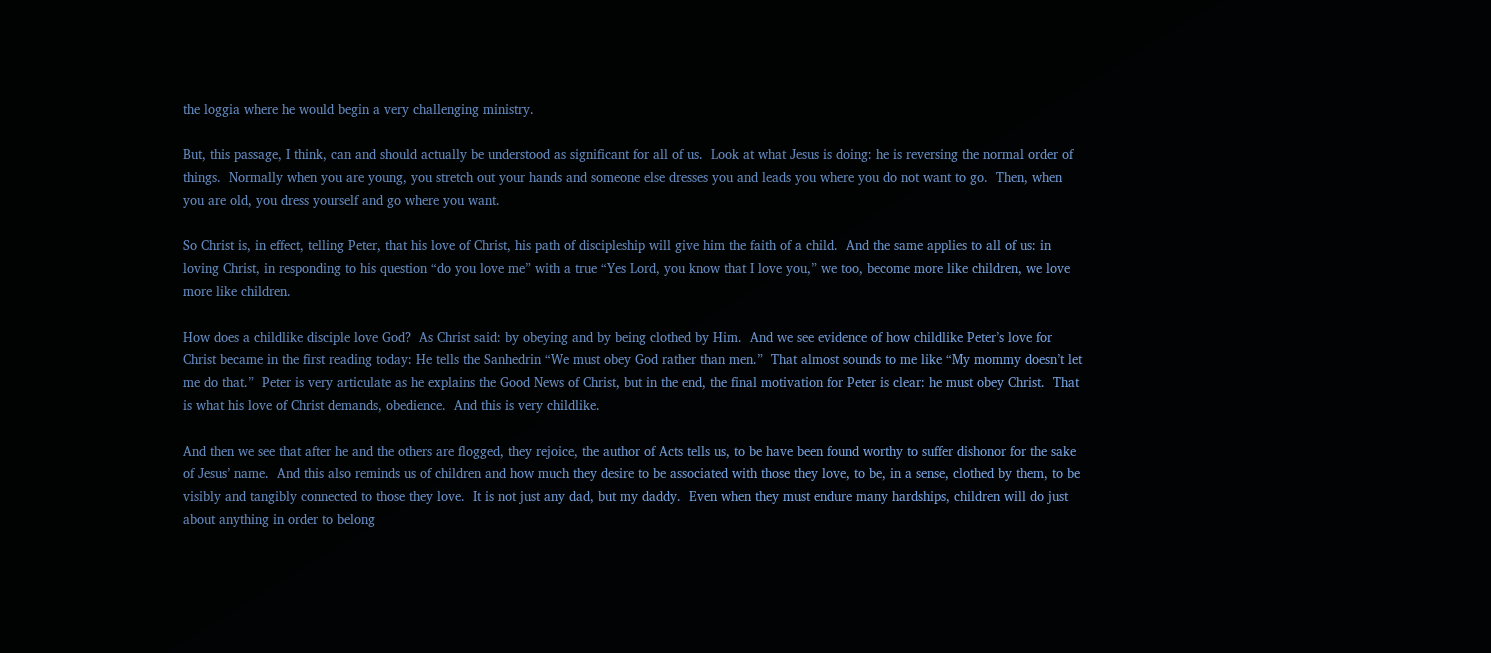the loggia where he would begin a very challenging ministry.

But, this passage, I think, can and should actually be understood as significant for all of us.  Look at what Jesus is doing: he is reversing the normal order of things.  Normally when you are young, you stretch out your hands and someone else dresses you and leads you where you do not want to go.  Then, when you are old, you dress yourself and go where you want.

So Christ is, in effect, telling Peter, that his love of Christ, his path of discipleship will give him the faith of a child.  And the same applies to all of us: in loving Christ, in responding to his question “do you love me” with a true “Yes Lord, you know that I love you,” we too, become more like children, we love more like children.

How does a childlike disciple love God?  As Christ said: by obeying and by being clothed by Him.  And we see evidence of how childlike Peter’s love for Christ became in the first reading today: He tells the Sanhedrin “We must obey God rather than men.”  That almost sounds to me like “My mommy doesn’t let me do that.”  Peter is very articulate as he explains the Good News of Christ, but in the end, the final motivation for Peter is clear: he must obey Christ.  That is what his love of Christ demands, obedience.  And this is very childlike.

And then we see that after he and the others are flogged, they rejoice, the author of Acts tells us, to be have been found worthy to suffer dishonor for the sake of Jesus’ name.  And this also reminds us of children and how much they desire to be associated with those they love, to be, in a sense, clothed by them, to be visibly and tangibly connected to those they love.  It is not just any dad, but my daddy.  Even when they must endure many hardships, children will do just about anything in order to belong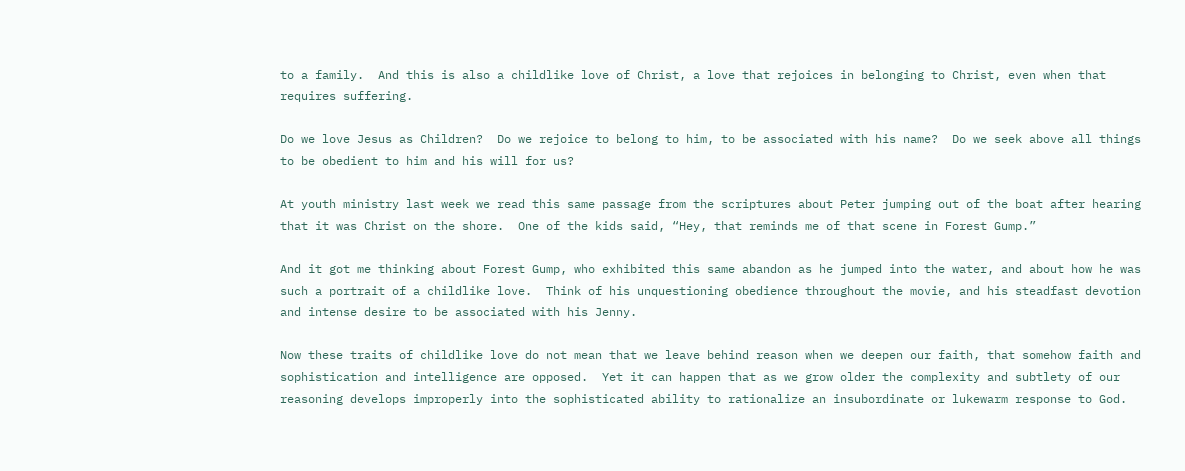to a family.  And this is also a childlike love of Christ, a love that rejoices in belonging to Christ, even when that requires suffering.

Do we love Jesus as Children?  Do we rejoice to belong to him, to be associated with his name?  Do we seek above all things to be obedient to him and his will for us?

At youth ministry last week we read this same passage from the scriptures about Peter jumping out of the boat after hearing that it was Christ on the shore.  One of the kids said, “Hey, that reminds me of that scene in Forest Gump.”

And it got me thinking about Forest Gump, who exhibited this same abandon as he jumped into the water, and about how he was such a portrait of a childlike love.  Think of his unquestioning obedience throughout the movie, and his steadfast devotion and intense desire to be associated with his Jenny.

Now these traits of childlike love do not mean that we leave behind reason when we deepen our faith, that somehow faith and sophistication and intelligence are opposed.  Yet it can happen that as we grow older the complexity and subtlety of our reasoning develops improperly into the sophisticated ability to rationalize an insubordinate or lukewarm response to God.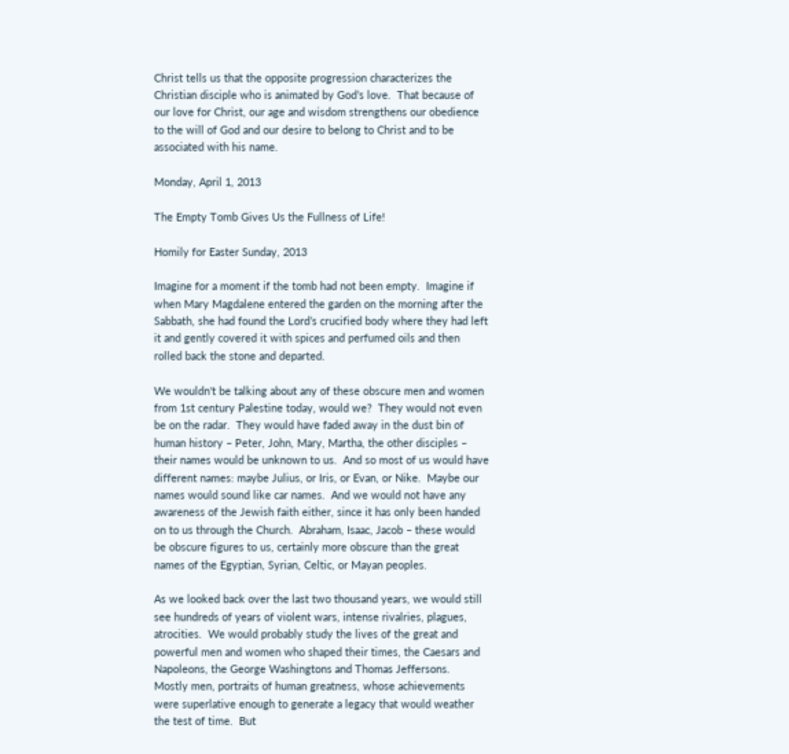Christ tells us that the opposite progression characterizes the Christian disciple who is animated by God’s love.  That because of our love for Christ, our age and wisdom strengthens our obedience to the will of God and our desire to belong to Christ and to be associated with his name.

Monday, April 1, 2013

The Empty Tomb Gives Us the Fullness of Life!

Homily for Easter Sunday, 2013

Imagine for a moment if the tomb had not been empty.  Imagine if when Mary Magdalene entered the garden on the morning after the Sabbath, she had found the Lord’s crucified body where they had left it and gently covered it with spices and perfumed oils and then rolled back the stone and departed.

We wouldn't be talking about any of these obscure men and women from 1st century Palestine today, would we?  They would not even be on the radar.  They would have faded away in the dust bin of human history – Peter, John, Mary, Martha, the other disciples – their names would be unknown to us.  And so most of us would have different names: maybe Julius, or Iris, or Evan, or Nike.  Maybe our names would sound like car names.  And we would not have any awareness of the Jewish faith either, since it has only been handed on to us through the Church.  Abraham, Isaac, Jacob – these would be obscure figures to us, certainly more obscure than the great names of the Egyptian, Syrian, Celtic, or Mayan peoples.

As we looked back over the last two thousand years, we would still see hundreds of years of violent wars, intense rivalries, plagues, atrocities.  We would probably study the lives of the great and powerful men and women who shaped their times, the Caesars and Napoleons, the George Washingtons and Thomas Jeffersons.  Mostly men, portraits of human greatness, whose achievements were superlative enough to generate a legacy that would weather the test of time.  But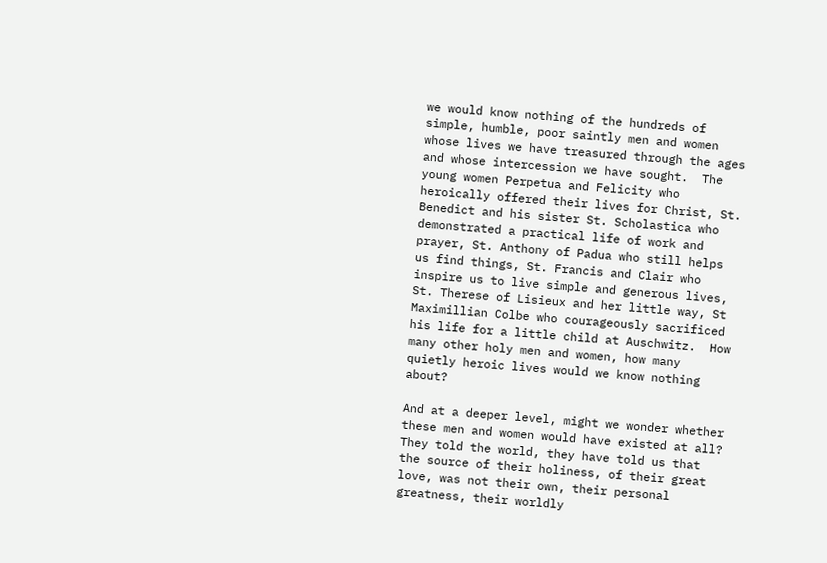we would know nothing of the hundreds of simple, humble, poor saintly men and women whose lives we have treasured through the ages and whose intercession we have sought.  The young women Perpetua and Felicity who heroically offered their lives for Christ, St. Benedict and his sister St. Scholastica who demonstrated a practical life of work and prayer, St. Anthony of Padua who still helps us find things, St. Francis and Clair who inspire us to live simple and generous lives, St. Therese of Lisieux and her little way, St Maximillian Colbe who courageously sacrificed his life for a little child at Auschwitz.  How many other holy men and women, how many quietly heroic lives would we know nothing about?

And at a deeper level, might we wonder whether these men and women would have existed at all?  They told the world, they have told us that the source of their holiness, of their great love, was not their own, their personal greatness, their worldly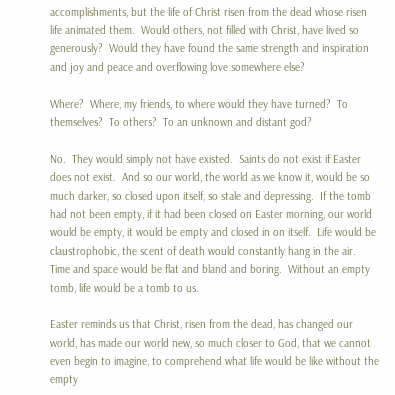accomplishments, but the life of Christ risen from the dead whose risen life animated them.  Would others, not filled with Christ, have lived so generously?  Would they have found the same strength and inspiration and joy and peace and overflowing love somewhere else?

Where?  Where, my friends, to where would they have turned?  To themselves?  To others?  To an unknown and distant god?

No.  They would simply not have existed.  Saints do not exist if Easter does not exist.  And so our world, the world as we know it, would be so much darker, so closed upon itself, so stale and depressing.  If the tomb had not been empty, if it had been closed on Easter morning, our world would be empty, it would be empty and closed in on itself.  Life would be claustrophobic, the scent of death would constantly hang in the air.  Time and space would be flat and bland and boring.  Without an empty tomb, life would be a tomb to us.

Easter reminds us that Christ, risen from the dead, has changed our world, has made our world new, so much closer to God, that we cannot even begin to imagine, to comprehend what life would be like without the empty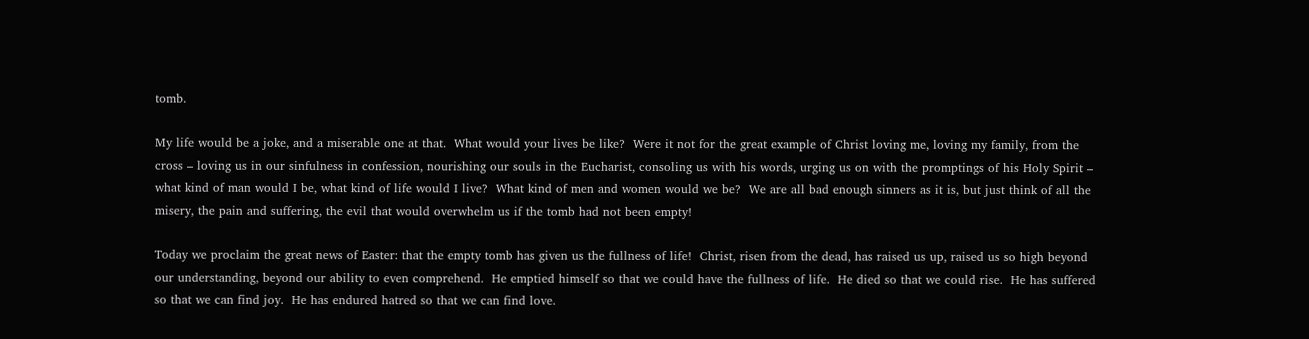tomb.

My life would be a joke, and a miserable one at that.  What would your lives be like?  Were it not for the great example of Christ loving me, loving my family, from the cross – loving us in our sinfulness in confession, nourishing our souls in the Eucharist, consoling us with his words, urging us on with the promptings of his Holy Spirit – what kind of man would I be, what kind of life would I live?  What kind of men and women would we be?  We are all bad enough sinners as it is, but just think of all the misery, the pain and suffering, the evil that would overwhelm us if the tomb had not been empty!

Today we proclaim the great news of Easter: that the empty tomb has given us the fullness of life!  Christ, risen from the dead, has raised us up, raised us so high beyond our understanding, beyond our ability to even comprehend.  He emptied himself so that we could have the fullness of life.  He died so that we could rise.  He has suffered so that we can find joy.  He has endured hatred so that we can find love.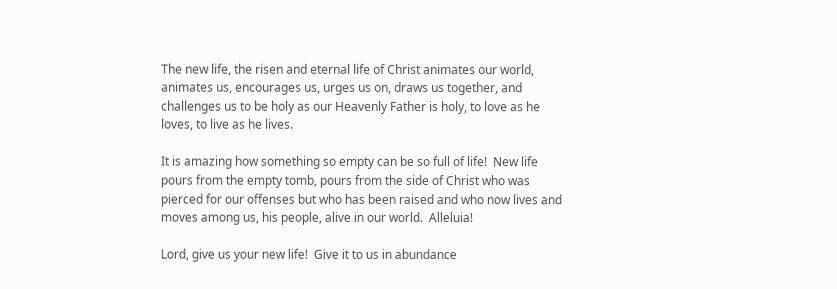The new life, the risen and eternal life of Christ animates our world, animates us, encourages us, urges us on, draws us together, and challenges us to be holy as our Heavenly Father is holy, to love as he loves, to live as he lives.

It is amazing how something so empty can be so full of life!  New life pours from the empty tomb, pours from the side of Christ who was pierced for our offenses but who has been raised and who now lives and moves among us, his people, alive in our world.  Alleluia!

Lord, give us your new life!  Give it to us in abundance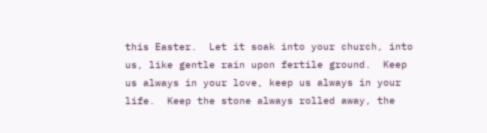this Easter.  Let it soak into your church, into us, like gentle rain upon fertile ground.  Keep us always in your love, keep us always in your life.  Keep the stone always rolled away, the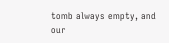tomb always empty, and our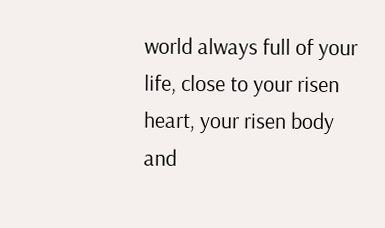world always full of your life, close to your risen heart, your risen body and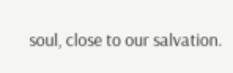soul, close to our salvation.